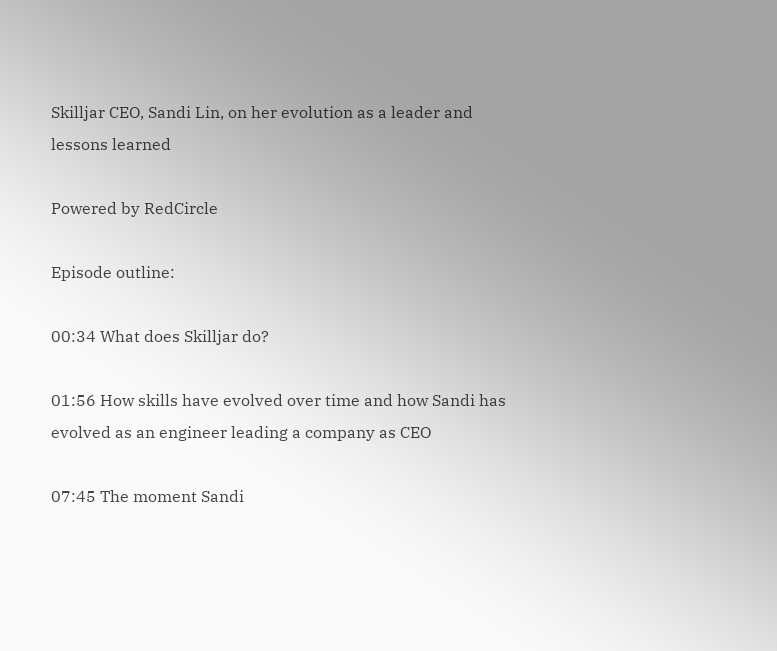Skilljar CEO, Sandi Lin, on her evolution as a leader and lessons learned

Powered by RedCircle

Episode outline:

00:34 What does Skilljar do?

01:56 How skills have evolved over time and how Sandi has evolved as an engineer leading a company as CEO

07:45 The moment Sandi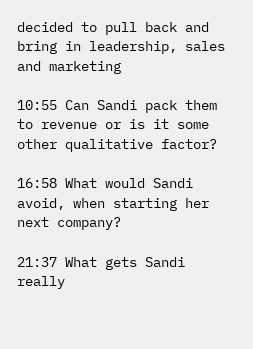decided to pull back and bring in leadership, sales and marketing

10:55 Can Sandi pack them to revenue or is it some other qualitative factor?

16:58 What would Sandi avoid, when starting her next company?

21:37 What gets Sandi really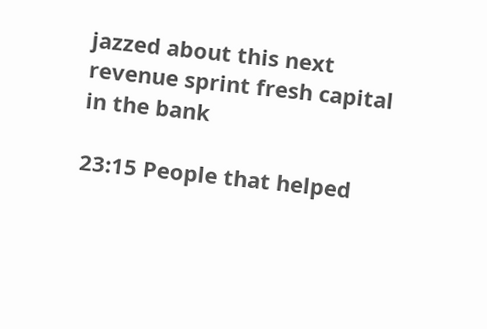jazzed about this next revenue sprint fresh capital in the bank

23:15 People that helped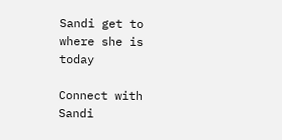Sandi get to where she is today

Connect with Sandi